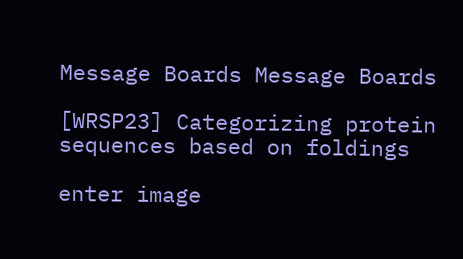Message Boards Message Boards

[WRSP23] Categorizing protein sequences based on foldings

enter image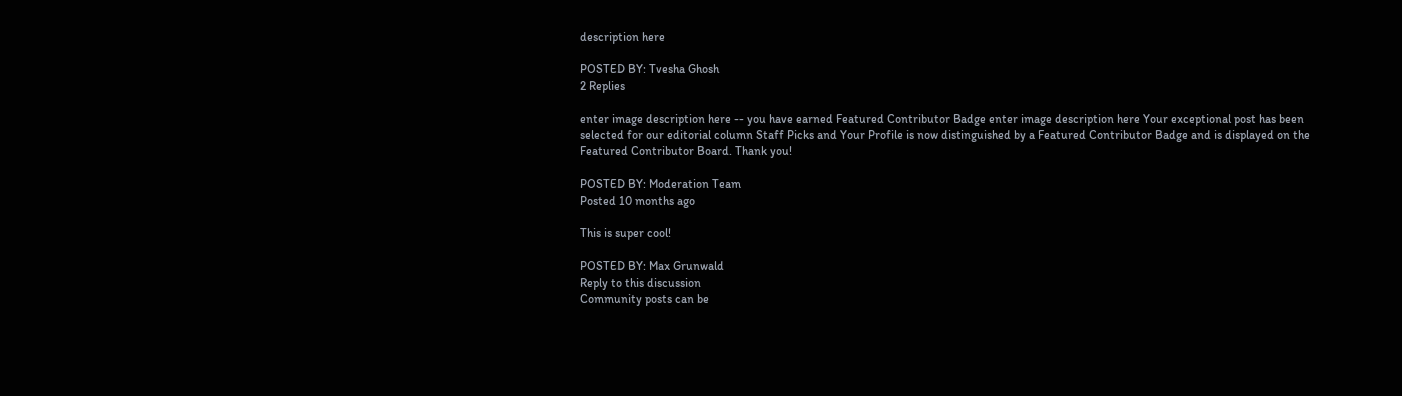description here

POSTED BY: Tvesha Ghosh
2 Replies

enter image description here -- you have earned Featured Contributor Badge enter image description here Your exceptional post has been selected for our editorial column Staff Picks and Your Profile is now distinguished by a Featured Contributor Badge and is displayed on the Featured Contributor Board. Thank you!

POSTED BY: Moderation Team
Posted 10 months ago

This is super cool!

POSTED BY: Max Grunwald
Reply to this discussion
Community posts can be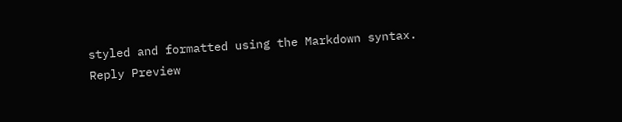styled and formatted using the Markdown syntax.
Reply Preview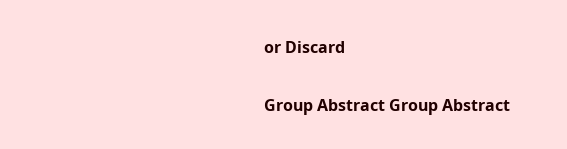or Discard

Group Abstract Group Abstract